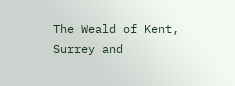The Weald of Kent, Surrey and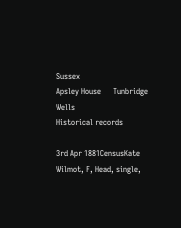Sussex
Apsley House      Tunbridge Wells
Historical records

3rd Apr 1881CensusKate Wilmot, F, Head, single,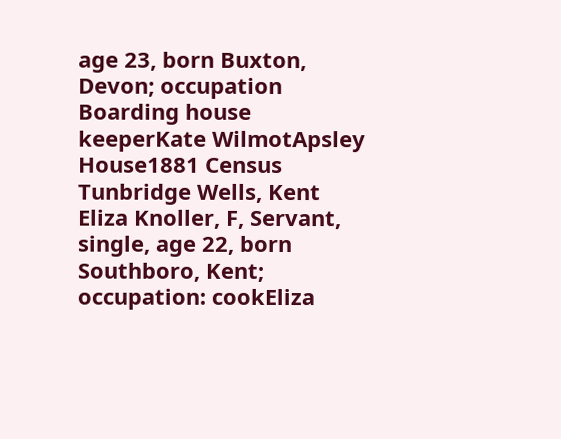age 23, born Buxton, Devon; occupation Boarding house keeperKate WilmotApsley House1881 Census
Tunbridge Wells, Kent
Eliza Knoller, F, Servant, single, age 22, born Southboro, Kent; occupation: cookEliza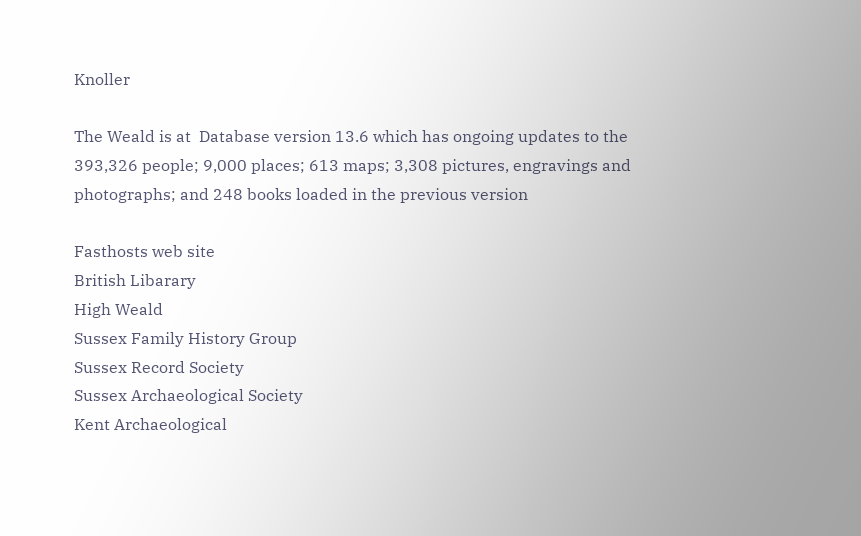Knoller

The Weald is at  Database version 13.6 which has ongoing updates to the 393,326 people; 9,000 places; 613 maps; 3,308 pictures, engravings and photographs; and 248 books loaded in the previous version

Fasthosts web site
British Libarary
High Weald
Sussex Family History Group
Sussex Record Society
Sussex Archaeological Society
Kent Archaeological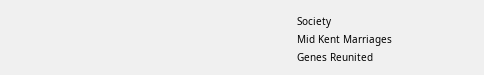Society
Mid Kent Marriages
Genes Reunited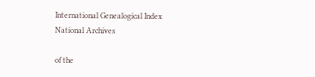International Genealogical Index
National Archives

of the